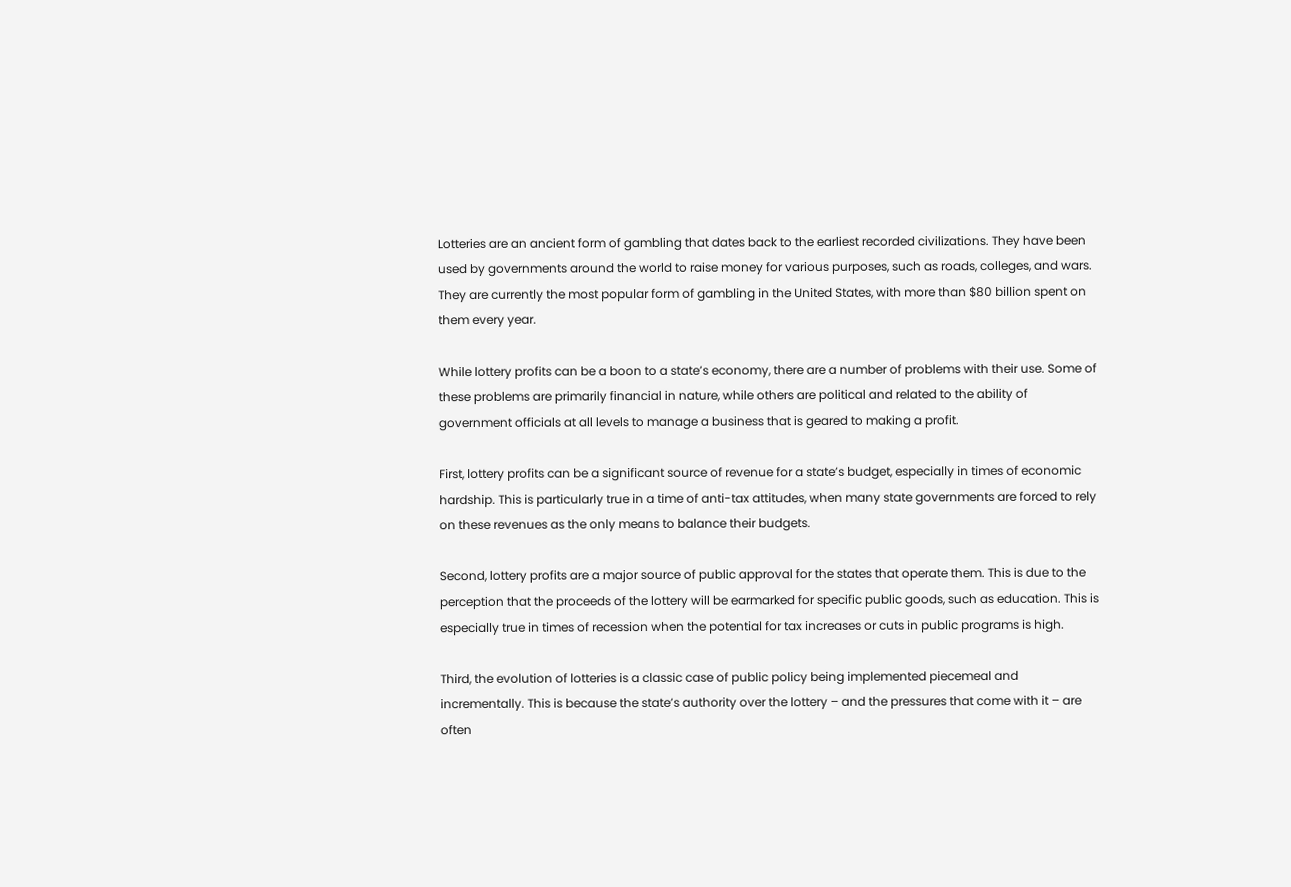Lotteries are an ancient form of gambling that dates back to the earliest recorded civilizations. They have been used by governments around the world to raise money for various purposes, such as roads, colleges, and wars. They are currently the most popular form of gambling in the United States, with more than $80 billion spent on them every year.

While lottery profits can be a boon to a state’s economy, there are a number of problems with their use. Some of these problems are primarily financial in nature, while others are political and related to the ability of government officials at all levels to manage a business that is geared to making a profit.

First, lottery profits can be a significant source of revenue for a state’s budget, especially in times of economic hardship. This is particularly true in a time of anti-tax attitudes, when many state governments are forced to rely on these revenues as the only means to balance their budgets.

Second, lottery profits are a major source of public approval for the states that operate them. This is due to the perception that the proceeds of the lottery will be earmarked for specific public goods, such as education. This is especially true in times of recession when the potential for tax increases or cuts in public programs is high.

Third, the evolution of lotteries is a classic case of public policy being implemented piecemeal and incrementally. This is because the state’s authority over the lottery – and the pressures that come with it – are often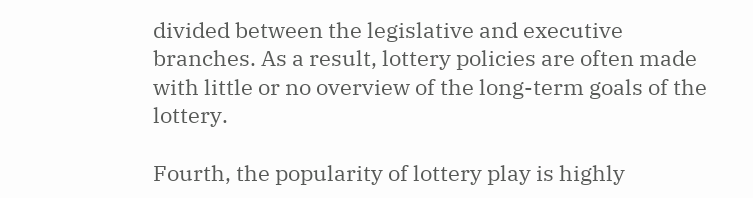divided between the legislative and executive branches. As a result, lottery policies are often made with little or no overview of the long-term goals of the lottery.

Fourth, the popularity of lottery play is highly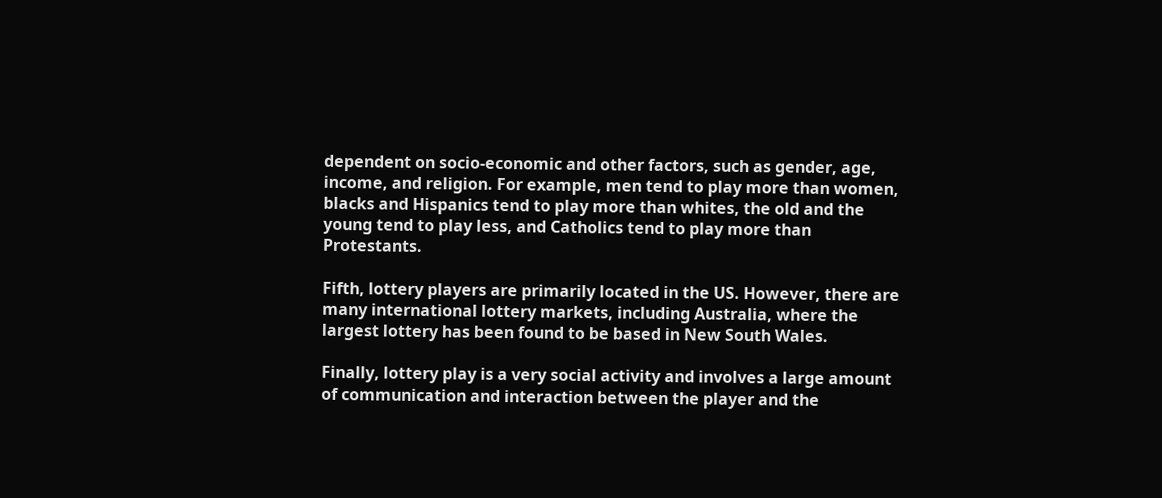dependent on socio-economic and other factors, such as gender, age, income, and religion. For example, men tend to play more than women, blacks and Hispanics tend to play more than whites, the old and the young tend to play less, and Catholics tend to play more than Protestants.

Fifth, lottery players are primarily located in the US. However, there are many international lottery markets, including Australia, where the largest lottery has been found to be based in New South Wales.

Finally, lottery play is a very social activity and involves a large amount of communication and interaction between the player and the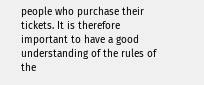people who purchase their tickets. It is therefore important to have a good understanding of the rules of the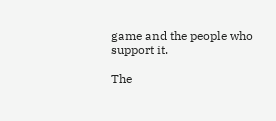game and the people who support it.

The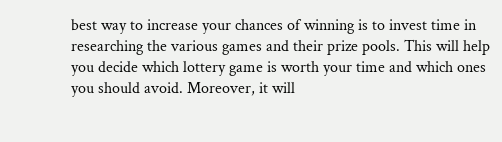best way to increase your chances of winning is to invest time in researching the various games and their prize pools. This will help you decide which lottery game is worth your time and which ones you should avoid. Moreover, it will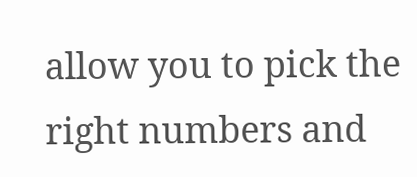allow you to pick the right numbers and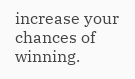increase your chances of winning.